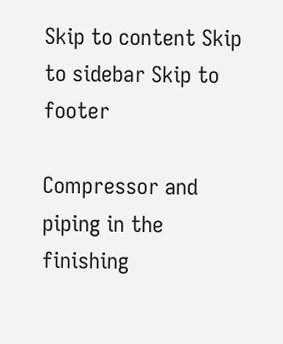Skip to content Skip to sidebar Skip to footer

Compressor and piping in the finishing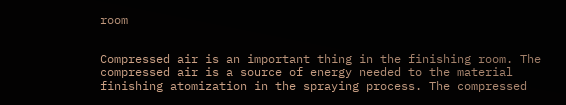room


Compressed air is an important thing in the finishing room. The compressed air is a source of energy needed to the material finishing atomization in the spraying process. The compressed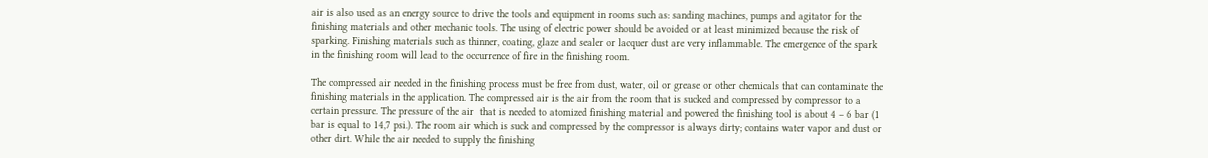air is also used as an energy source to drive the tools and equipment in rooms such as: sanding machines, pumps and agitator for the finishing materials and other mechanic tools. The using of electric power should be avoided or at least minimized because the risk of sparking. Finishing materials such as thinner, coating, glaze and sealer or lacquer dust are very inflammable. The emergence of the spark in the finishing room will lead to the occurrence of fire in the finishing room.

The compressed air needed in the finishing process must be free from dust, water, oil or grease or other chemicals that can contaminate the finishing materials in the application. The compressed air is the air from the room that is sucked and compressed by compressor to a certain pressure. The pressure of the air  that is needed to atomized finishing material and powered the finishing tool is about 4 – 6 bar (1 bar is equal to 14,7 psi.). The room air which is suck and compressed by the compressor is always dirty; contains water vapor and dust or other dirt. While the air needed to supply the finishing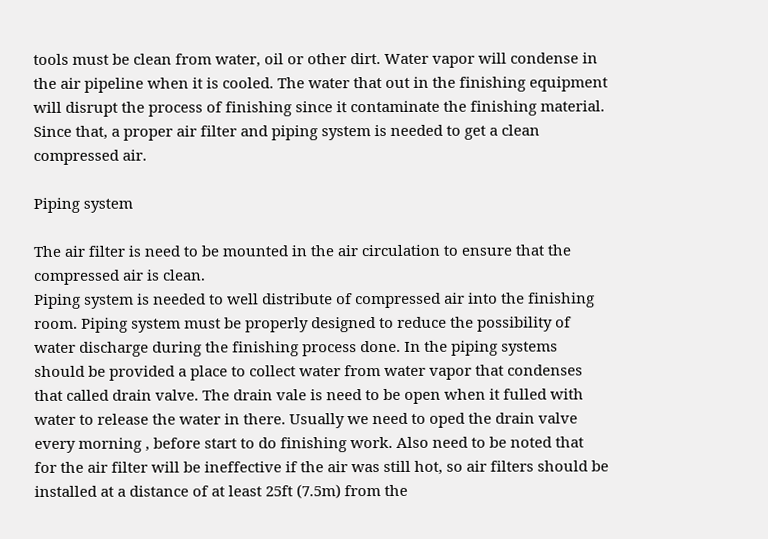tools must be clean from water, oil or other dirt. Water vapor will condense in the air pipeline when it is cooled. The water that out in the finishing equipment will disrupt the process of finishing since it contaminate the finishing material. Since that, a proper air filter and piping system is needed to get a clean compressed air.

Piping system

The air filter is need to be mounted in the air circulation to ensure that the compressed air is clean.
Piping system is needed to well distribute of compressed air into the finishing room. Piping system must be properly designed to reduce the possibility of water discharge during the finishing process done. In the piping systems should be provided a place to collect water from water vapor that condenses that called drain valve. The drain vale is need to be open when it fulled with water to release the water in there. Usually we need to oped the drain valve every morning , before start to do finishing work. Also need to be noted that for the air filter will be ineffective if the air was still hot, so air filters should be installed at a distance of at least 25ft (7.5m) from the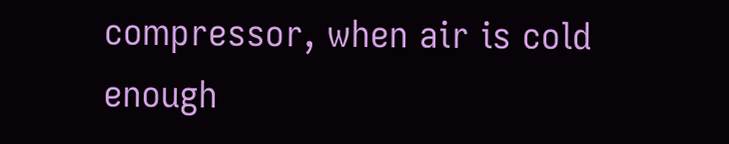compressor, when air is cold enough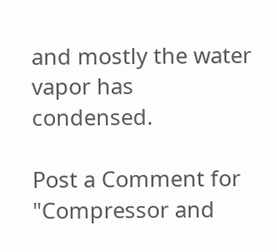and mostly the water vapor has condensed.

Post a Comment for "Compressor and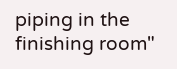piping in the finishing room"